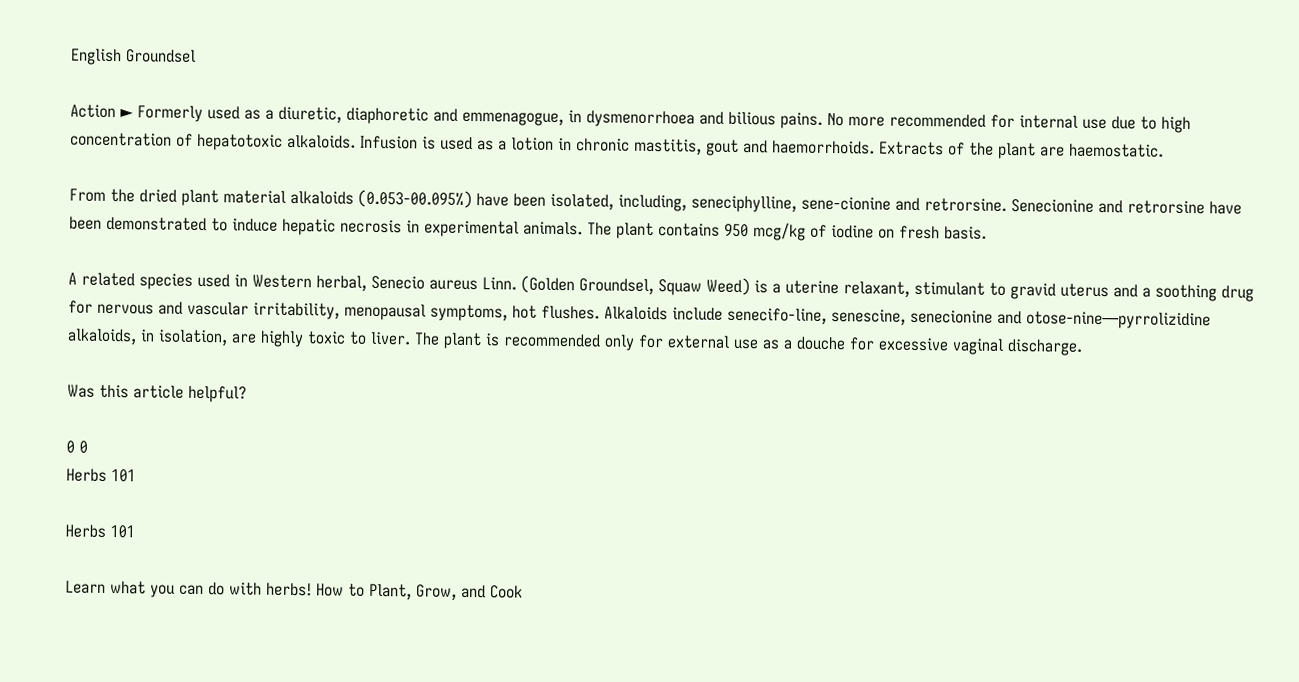English Groundsel

Action ► Formerly used as a diuretic, diaphoretic and emmenagogue, in dysmenorrhoea and bilious pains. No more recommended for internal use due to high concentration of hepatotoxic alkaloids. Infusion is used as a lotion in chronic mastitis, gout and haemorrhoids. Extracts of the plant are haemostatic.

From the dried plant material alkaloids (0.053-00.095%) have been isolated, including, seneciphylline, sene-cionine and retrorsine. Senecionine and retrorsine have been demonstrated to induce hepatic necrosis in experimental animals. The plant contains 950 mcg/kg of iodine on fresh basis.

A related species used in Western herbal, Senecio aureus Linn. (Golden Groundsel, Squaw Weed) is a uterine relaxant, stimulant to gravid uterus and a soothing drug for nervous and vascular irritability, menopausal symptoms, hot flushes. Alkaloids include senecifo-line, senescine, senecionine and otose-nine—pyrrolizidine alkaloids, in isolation, are highly toxic to liver. The plant is recommended only for external use as a douche for excessive vaginal discharge.

Was this article helpful?

0 0
Herbs 101

Herbs 101

Learn what you can do with herbs! How to Plant, Grow, and Cook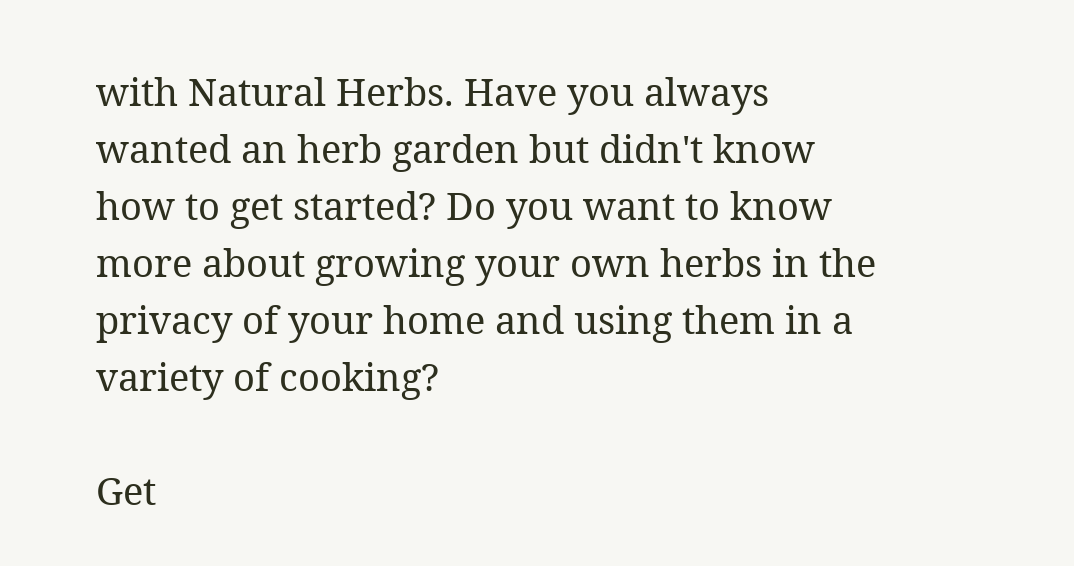with Natural Herbs. Have you always wanted an herb garden but didn't know how to get started? Do you want to know more about growing your own herbs in the privacy of your home and using them in a variety of cooking?

Get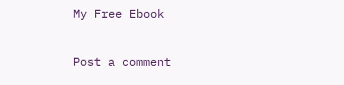My Free Ebook

Post a comment